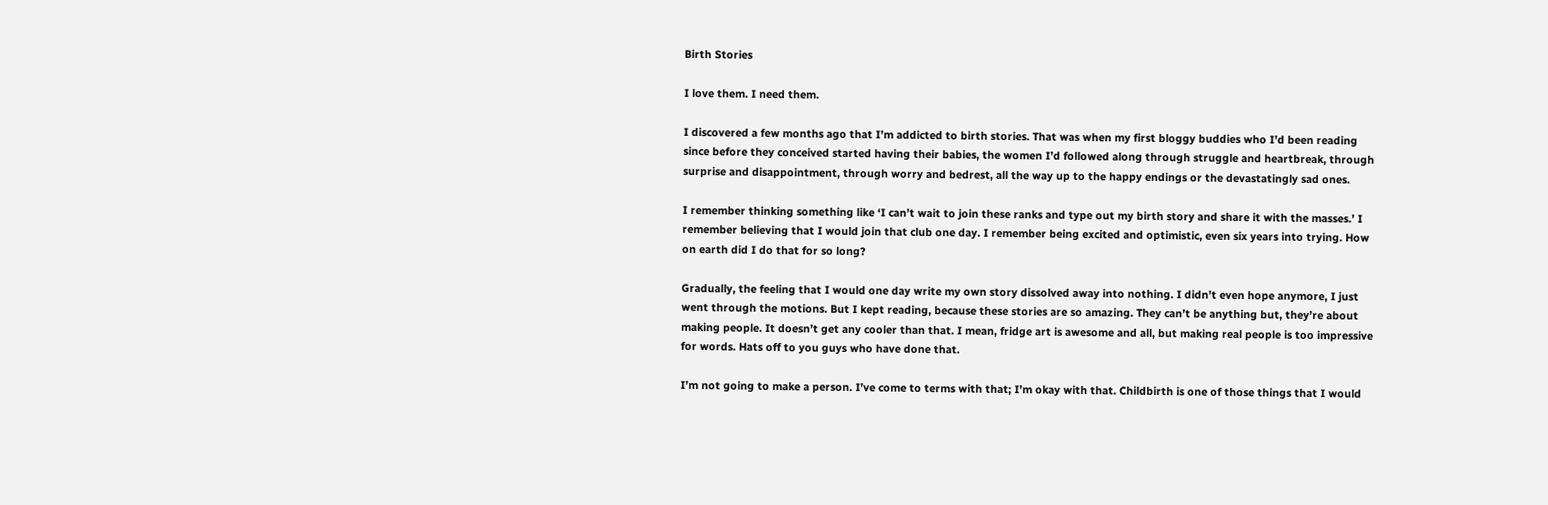Birth Stories

I love them. I need them.

I discovered a few months ago that I’m addicted to birth stories. That was when my first bloggy buddies who I’d been reading since before they conceived started having their babies, the women I’d followed along through struggle and heartbreak, through surprise and disappointment, through worry and bedrest, all the way up to the happy endings or the devastatingly sad ones.

I remember thinking something like ‘I can’t wait to join these ranks and type out my birth story and share it with the masses.’ I remember believing that I would join that club one day. I remember being excited and optimistic, even six years into trying. How on earth did I do that for so long?

Gradually, the feeling that I would one day write my own story dissolved away into nothing. I didn’t even hope anymore, I just went through the motions. But I kept reading, because these stories are so amazing. They can’t be anything but, they’re about making people. It doesn’t get any cooler than that. I mean, fridge art is awesome and all, but making real people is too impressive for words. Hats off to you guys who have done that.

I’m not going to make a person. I’ve come to terms with that; I’m okay with that. Childbirth is one of those things that I would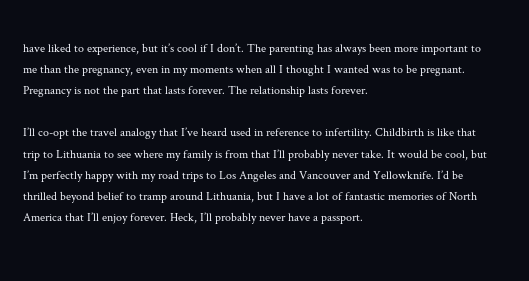have liked to experience, but it’s cool if I don’t. The parenting has always been more important to me than the pregnancy, even in my moments when all I thought I wanted was to be pregnant. Pregnancy is not the part that lasts forever. The relationship lasts forever.

I’ll co-opt the travel analogy that I’ve heard used in reference to infertility. Childbirth is like that trip to Lithuania to see where my family is from that I’ll probably never take. It would be cool, but I’m perfectly happy with my road trips to Los Angeles and Vancouver and Yellowknife. I’d be thrilled beyond belief to tramp around Lithuania, but I have a lot of fantastic memories of North America that I’ll enjoy forever. Heck, I’ll probably never have a passport.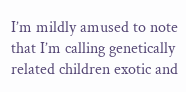I’m mildly amused to note that I’m calling genetically related children exotic and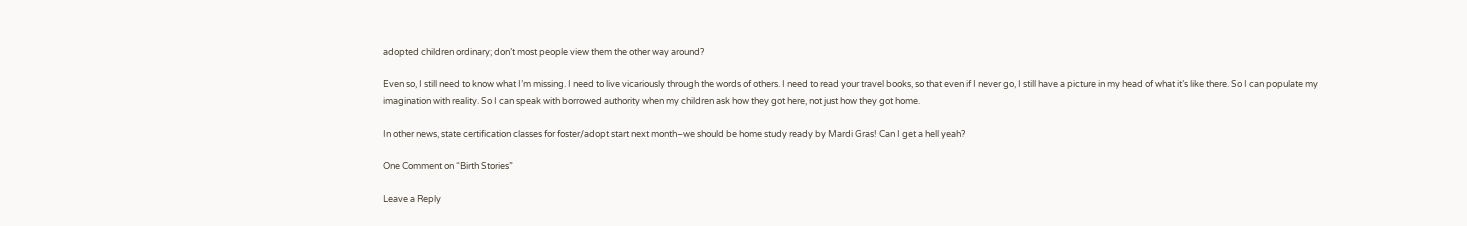adopted children ordinary; don’t most people view them the other way around?

Even so, I still need to know what I’m missing. I need to live vicariously through the words of others. I need to read your travel books, so that even if I never go, I still have a picture in my head of what it’s like there. So I can populate my imagination with reality. So I can speak with borrowed authority when my children ask how they got here, not just how they got home.

In other news, state certification classes for foster/adopt start next month–we should be home study ready by Mardi Gras! Can I get a hell yeah?

One Comment on “Birth Stories”

Leave a Reply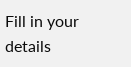Fill in your details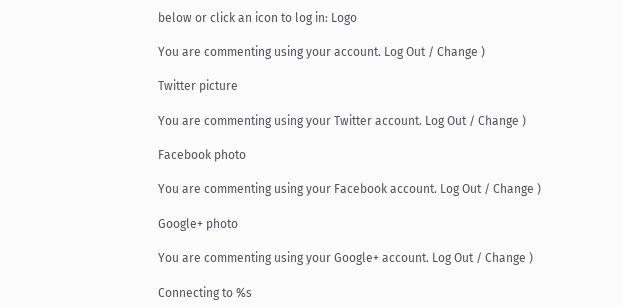below or click an icon to log in: Logo

You are commenting using your account. Log Out / Change )

Twitter picture

You are commenting using your Twitter account. Log Out / Change )

Facebook photo

You are commenting using your Facebook account. Log Out / Change )

Google+ photo

You are commenting using your Google+ account. Log Out / Change )

Connecting to %s